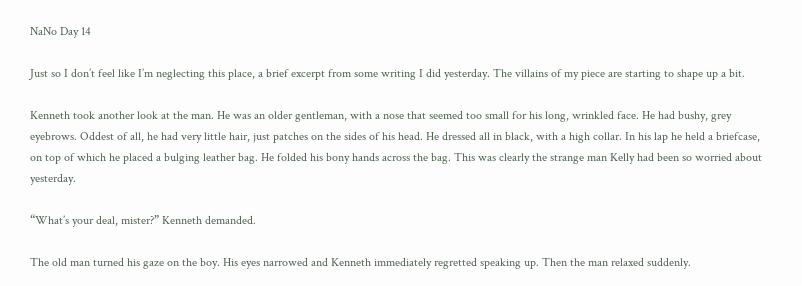NaNo Day 14

Just so I don’t feel like I’m neglecting this place, a brief excerpt from some writing I did yesterday. The villains of my piece are starting to shape up a bit.

Kenneth took another look at the man. He was an older gentleman, with a nose that seemed too small for his long, wrinkled face. He had bushy, grey eyebrows. Oddest of all, he had very little hair, just patches on the sides of his head. He dressed all in black, with a high collar. In his lap he held a briefcase, on top of which he placed a bulging leather bag. He folded his bony hands across the bag. This was clearly the strange man Kelly had been so worried about yesterday.

“What’s your deal, mister?” Kenneth demanded.

The old man turned his gaze on the boy. His eyes narrowed and Kenneth immediately regretted speaking up. Then the man relaxed suddenly.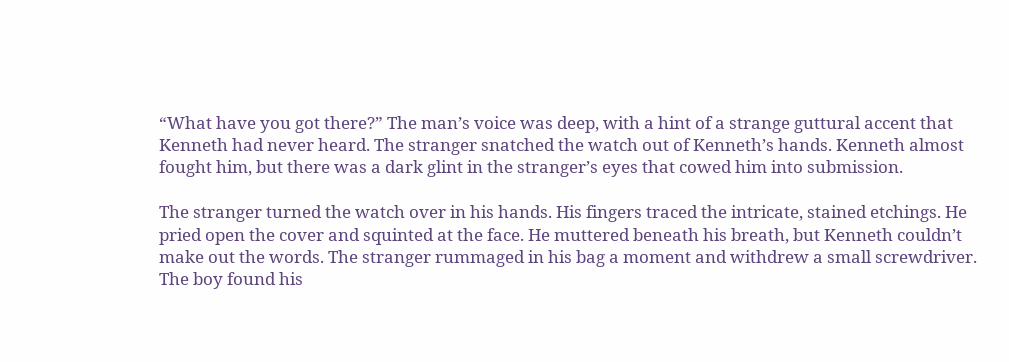“What have you got there?” The man’s voice was deep, with a hint of a strange guttural accent that Kenneth had never heard. The stranger snatched the watch out of Kenneth’s hands. Kenneth almost fought him, but there was a dark glint in the stranger’s eyes that cowed him into submission.

The stranger turned the watch over in his hands. His fingers traced the intricate, stained etchings. He pried open the cover and squinted at the face. He muttered beneath his breath, but Kenneth couldn’t make out the words. The stranger rummaged in his bag a moment and withdrew a small screwdriver. The boy found his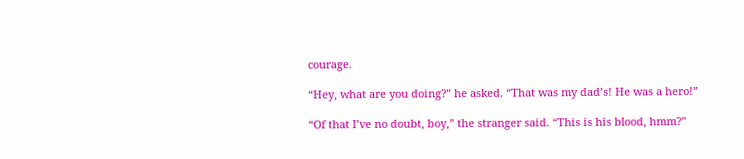courage.

“Hey, what are you doing?” he asked. “That was my dad’s! He was a hero!”

“Of that I’ve no doubt, boy,” the stranger said. “This is his blood, hmm?”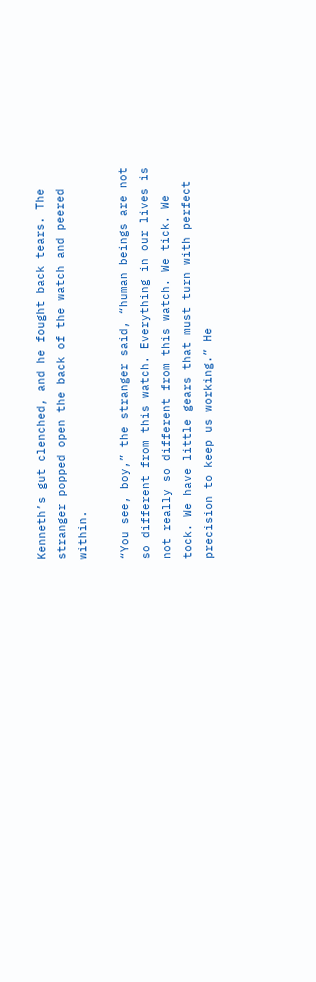Kenneth’s gut clenched, and he fought back tears. The stranger popped open the back of the watch and peered within.

“You see, boy,” the stranger said, “human beings are not so different from this watch. Everything in our lives is not really so different from this watch. We tick. We tock. We have little gears that must turn with perfect precision to keep us working.” He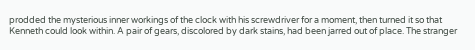prodded the mysterious inner workings of the clock with his screwdriver for a moment, then turned it so that Kenneth could look within. A pair of gears, discolored by dark stains, had been jarred out of place. The stranger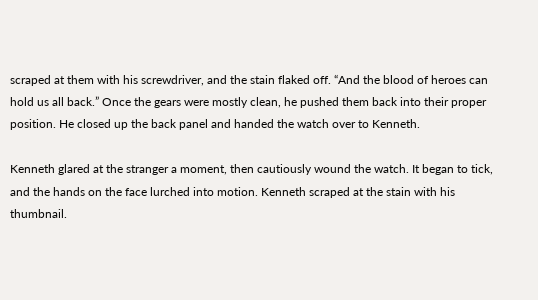scraped at them with his screwdriver, and the stain flaked off. “And the blood of heroes can hold us all back.” Once the gears were mostly clean, he pushed them back into their proper position. He closed up the back panel and handed the watch over to Kenneth.

Kenneth glared at the stranger a moment, then cautiously wound the watch. It began to tick, and the hands on the face lurched into motion. Kenneth scraped at the stain with his thumbnail.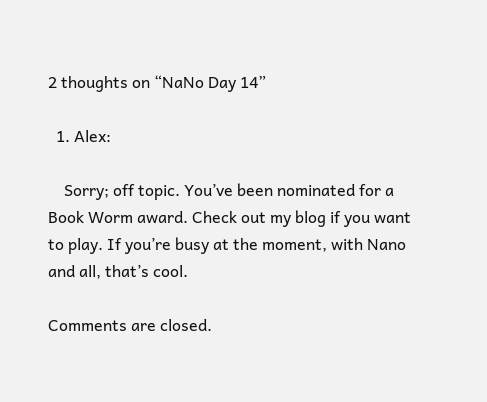2 thoughts on “NaNo Day 14”

  1. Alex:

    Sorry; off topic. You’ve been nominated for a Book Worm award. Check out my blog if you want to play. If you’re busy at the moment, with Nano and all, that’s cool.

Comments are closed.